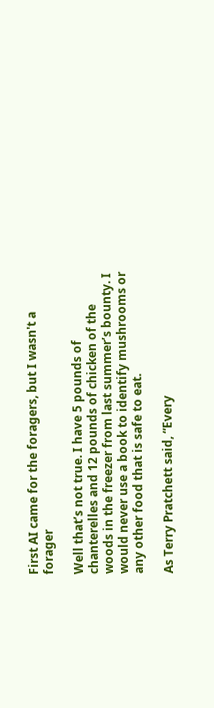First AI came for the foragers, but I wasn't a forager

Well that’s not true. I have 5 pounds of chanterelles and 12 pounds of chicken of the woods in the freezer from last summer’s bounty. I would never use a book to identify mushrooms or any other food that is safe to eat.

As Terry Pratchett said, “Every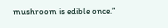mushroom is edible once.”